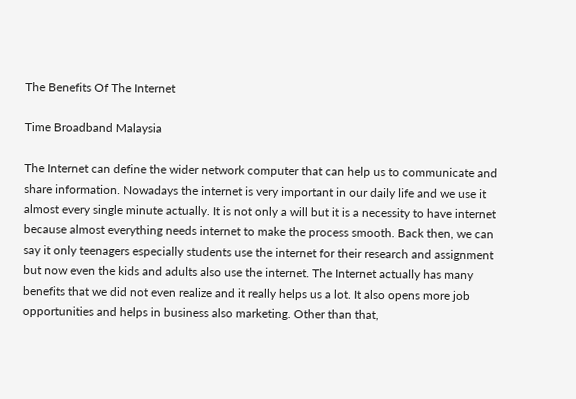The Benefits Of The Internet

Time Broadband Malaysia

The Internet can define the wider network computer that can help us to communicate and share information. Nowadays the internet is very important in our daily life and we use it almost every single minute actually. It is not only a will but it is a necessity to have internet because almost everything needs internet to make the process smooth. Back then, we can say it only teenagers especially students use the internet for their research and assignment but now even the kids and adults also use the internet. The Internet actually has many benefits that we did not even realize and it really helps us a lot. It also opens more job opportunities and helps in business also marketing. Other than that,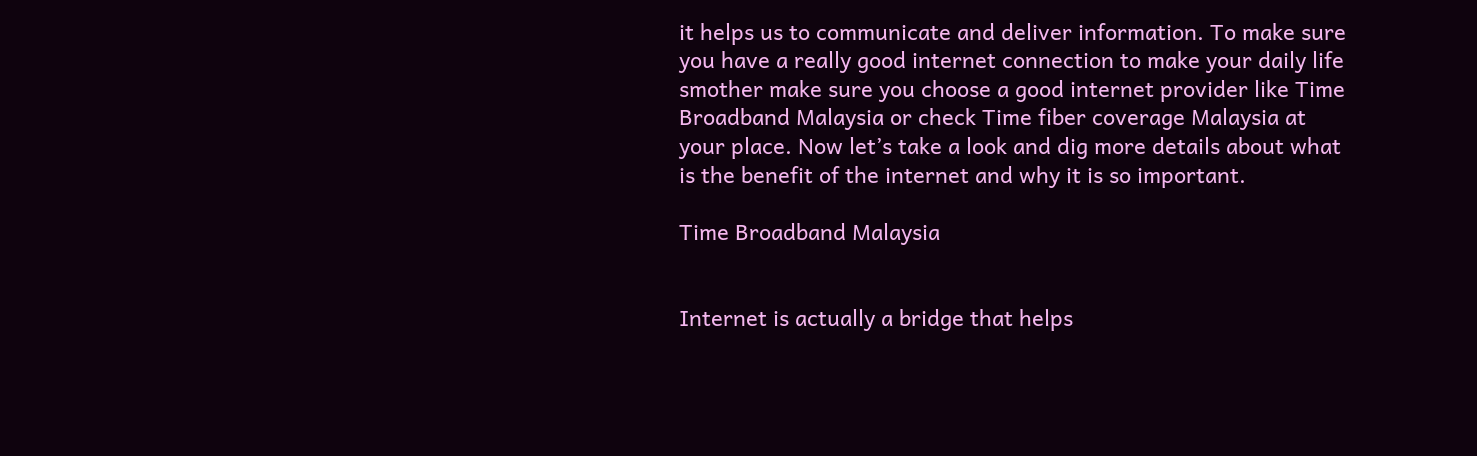it helps us to communicate and deliver information. To make sure you have a really good internet connection to make your daily life smother make sure you choose a good internet provider like Time Broadband Malaysia or check Time fiber coverage Malaysia at your place. Now let’s take a look and dig more details about what is the benefit of the internet and why it is so important.

Time Broadband Malaysia


Internet is actually a bridge that helps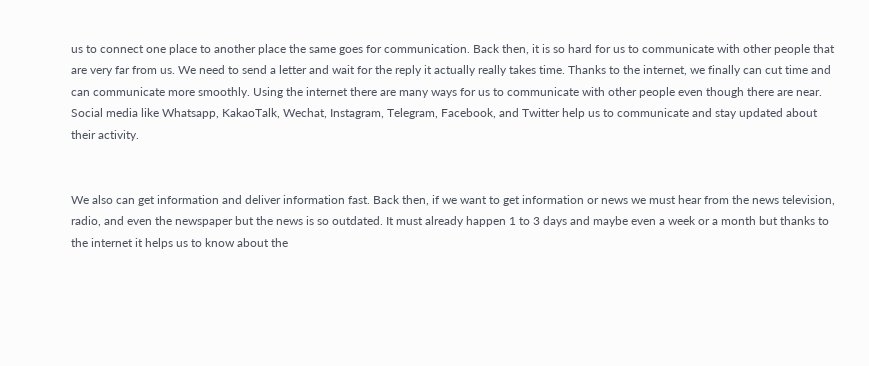us to connect one place to another place the same goes for communication. Back then, it is so hard for us to communicate with other people that are very far from us. We need to send a letter and wait for the reply it actually really takes time. Thanks to the internet, we finally can cut time and can communicate more smoothly. Using the internet there are many ways for us to communicate with other people even though there are near. Social media like Whatsapp, KakaoTalk, Wechat, Instagram, Telegram, Facebook, and Twitter help us to communicate and stay updated about their activity.


We also can get information and deliver information fast. Back then, if we want to get information or news we must hear from the news television, radio, and even the newspaper but the news is so outdated. It must already happen 1 to 3 days and maybe even a week or a month but thanks to the internet it helps us to know about the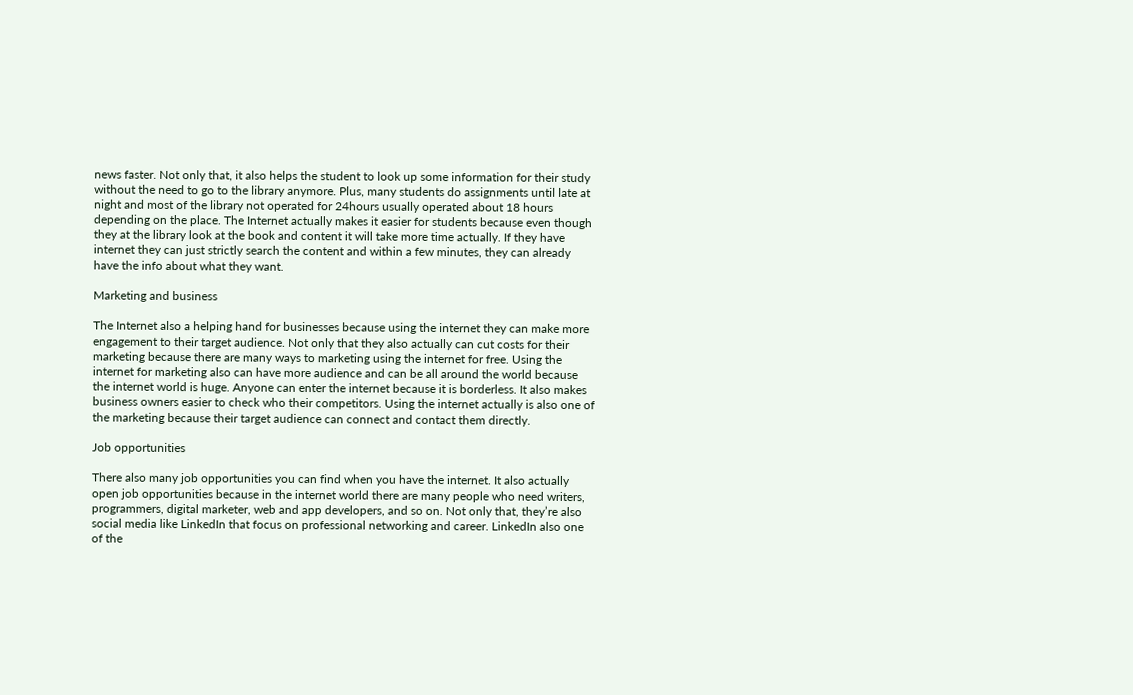news faster. Not only that, it also helps the student to look up some information for their study without the need to go to the library anymore. Plus, many students do assignments until late at night and most of the library not operated for 24hours usually operated about 18 hours depending on the place. The Internet actually makes it easier for students because even though they at the library look at the book and content it will take more time actually. If they have internet they can just strictly search the content and within a few minutes, they can already have the info about what they want.

Marketing and business

The Internet also a helping hand for businesses because using the internet they can make more engagement to their target audience. Not only that they also actually can cut costs for their marketing because there are many ways to marketing using the internet for free. Using the internet for marketing also can have more audience and can be all around the world because the internet world is huge. Anyone can enter the internet because it is borderless. It also makes business owners easier to check who their competitors. Using the internet actually is also one of the marketing because their target audience can connect and contact them directly.

Job opportunities

There also many job opportunities you can find when you have the internet. It also actually open job opportunities because in the internet world there are many people who need writers, programmers, digital marketer, web and app developers, and so on. Not only that, they’re also social media like LinkedIn that focus on professional networking and career. LinkedIn also one of the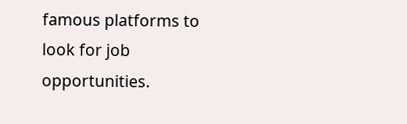famous platforms to look for job opportunities.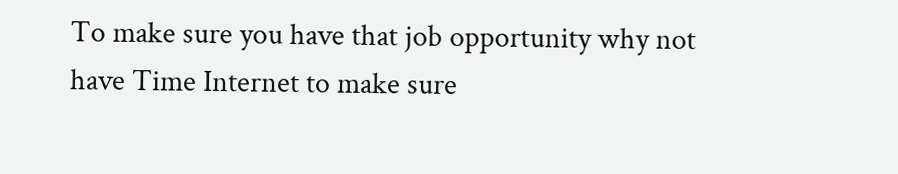To make sure you have that job opportunity why not have Time Internet to make sure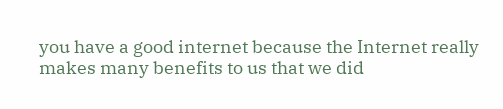you have a good internet because the Internet really makes many benefits to us that we did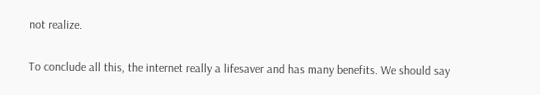not realize.

To conclude all this, the internet really a lifesaver and has many benefits. We should say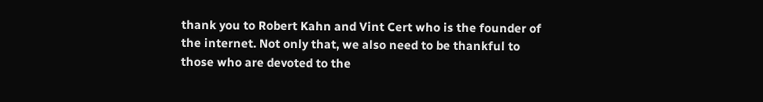thank you to Robert Kahn and Vint Cert who is the founder of the internet. Not only that, we also need to be thankful to those who are devoted to the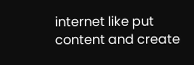internet like put content and create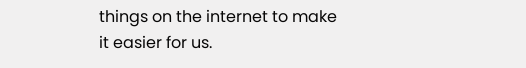things on the internet to make it easier for us.